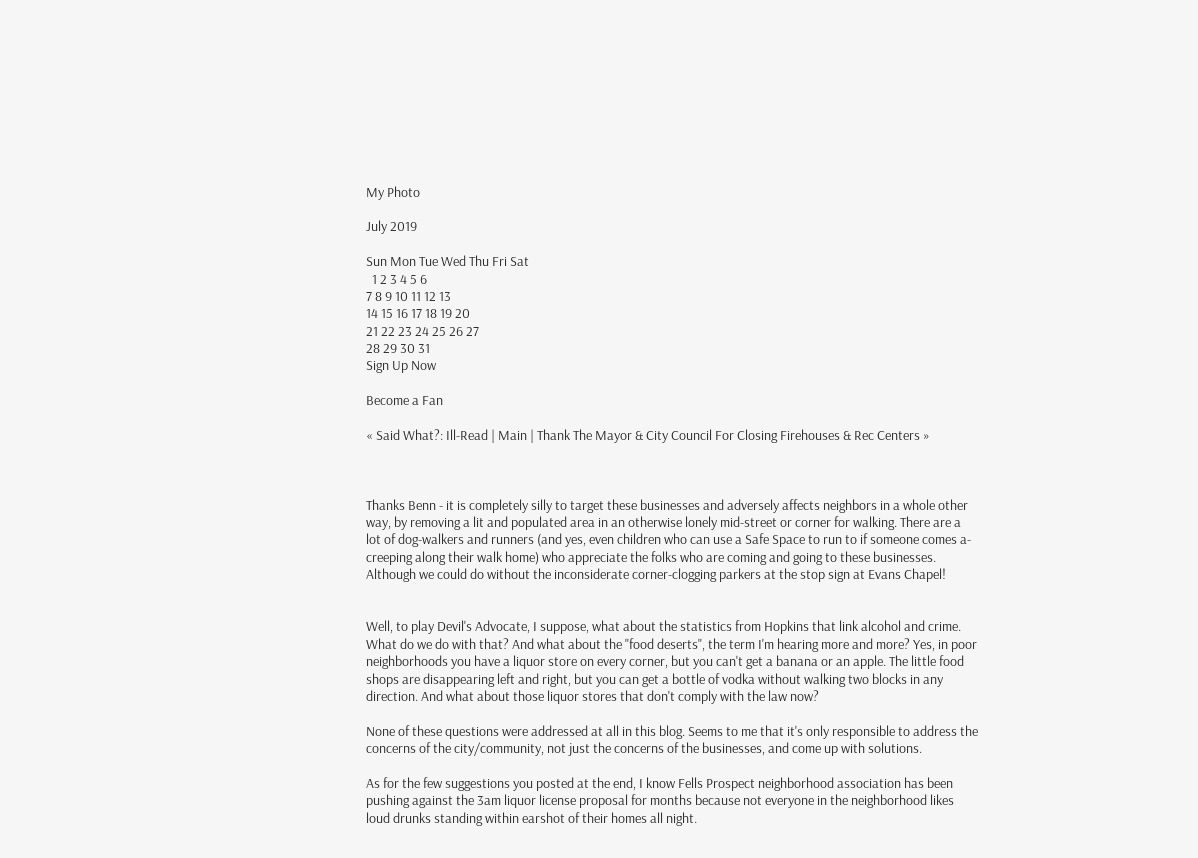My Photo

July 2019

Sun Mon Tue Wed Thu Fri Sat
  1 2 3 4 5 6
7 8 9 10 11 12 13
14 15 16 17 18 19 20
21 22 23 24 25 26 27
28 29 30 31
Sign Up Now

Become a Fan

« Said What?: Ill-Read | Main | Thank The Mayor & City Council For Closing Firehouses & Rec Centers »



Thanks Benn - it is completely silly to target these businesses and adversely affects neighbors in a whole other way, by removing a lit and populated area in an otherwise lonely mid-street or corner for walking. There are a lot of dog-walkers and runners (and yes, even children who can use a Safe Space to run to if someone comes a-creeping along their walk home) who appreciate the folks who are coming and going to these businesses. Although we could do without the inconsiderate corner-clogging parkers at the stop sign at Evans Chapel!


Well, to play Devil's Advocate, I suppose, what about the statistics from Hopkins that link alcohol and crime. What do we do with that? And what about the "food deserts", the term I'm hearing more and more? Yes, in poor neighborhoods you have a liquor store on every corner, but you can't get a banana or an apple. The little food shops are disappearing left and right, but you can get a bottle of vodka without walking two blocks in any direction. And what about those liquor stores that don't comply with the law now?

None of these questions were addressed at all in this blog. Seems to me that it's only responsible to address the concerns of the city/community, not just the concerns of the businesses, and come up with solutions.

As for the few suggestions you posted at the end, I know Fells Prospect neighborhood association has been pushing against the 3am liquor license proposal for months because not everyone in the neighborhood likes loud drunks standing within earshot of their homes all night.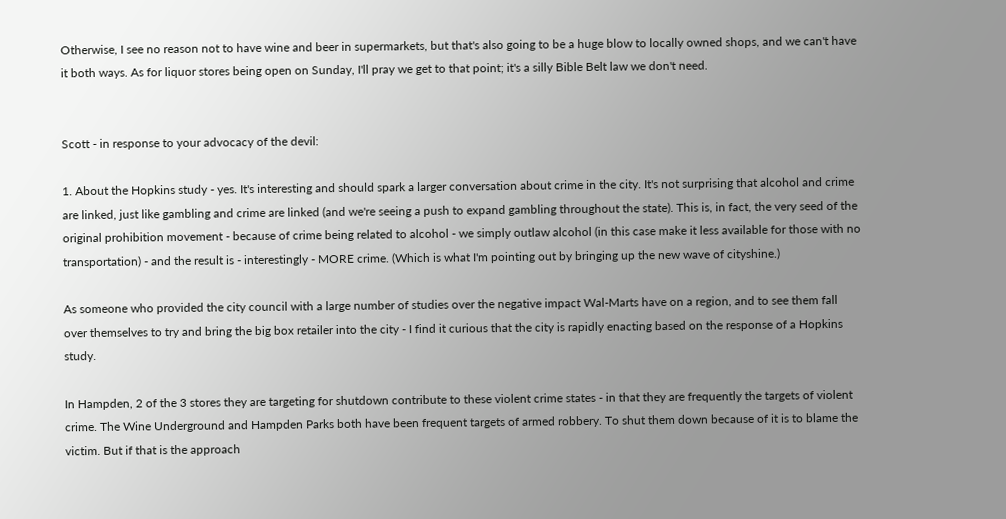Otherwise, I see no reason not to have wine and beer in supermarkets, but that's also going to be a huge blow to locally owned shops, and we can't have it both ways. As for liquor stores being open on Sunday, I'll pray we get to that point; it's a silly Bible Belt law we don't need.


Scott - in response to your advocacy of the devil:

1. About the Hopkins study - yes. It's interesting and should spark a larger conversation about crime in the city. It's not surprising that alcohol and crime are linked, just like gambling and crime are linked (and we're seeing a push to expand gambling throughout the state). This is, in fact, the very seed of the original prohibition movement - because of crime being related to alcohol - we simply outlaw alcohol (in this case make it less available for those with no transportation) - and the result is - interestingly - MORE crime. (Which is what I'm pointing out by bringing up the new wave of cityshine.)

As someone who provided the city council with a large number of studies over the negative impact Wal-Marts have on a region, and to see them fall over themselves to try and bring the big box retailer into the city - I find it curious that the city is rapidly enacting based on the response of a Hopkins study.

In Hampden, 2 of the 3 stores they are targeting for shutdown contribute to these violent crime states - in that they are frequently the targets of violent crime. The Wine Underground and Hampden Parks both have been frequent targets of armed robbery. To shut them down because of it is to blame the victim. But if that is the approach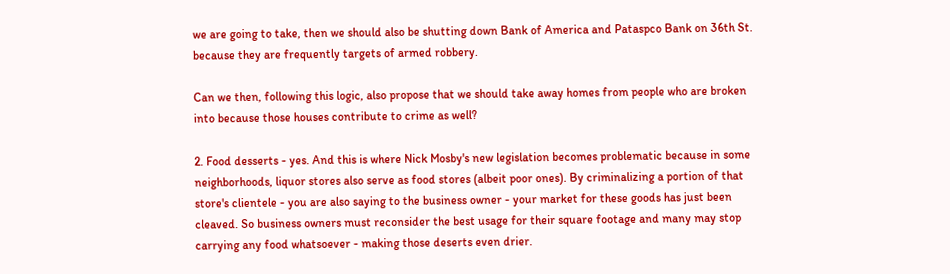we are going to take, then we should also be shutting down Bank of America and Pataspco Bank on 36th St. because they are frequently targets of armed robbery.

Can we then, following this logic, also propose that we should take away homes from people who are broken into because those houses contribute to crime as well?

2. Food desserts - yes. And this is where Nick Mosby's new legislation becomes problematic because in some neighborhoods, liquor stores also serve as food stores (albeit poor ones). By criminalizing a portion of that store's clientele - you are also saying to the business owner - your market for these goods has just been cleaved. So business owners must reconsider the best usage for their square footage and many may stop carrying any food whatsoever - making those deserts even drier.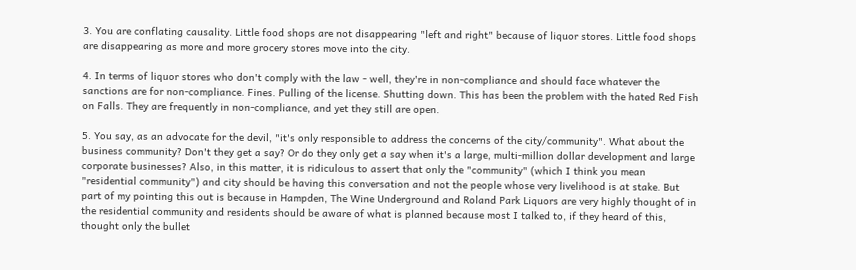3. You are conflating causality. Little food shops are not disappearing "left and right" because of liquor stores. Little food shops are disappearing as more and more grocery stores move into the city.

4. In terms of liquor stores who don't comply with the law - well, they're in non-compliance and should face whatever the sanctions are for non-compliance. Fines. Pulling of the license. Shutting down. This has been the problem with the hated Red Fish on Falls. They are frequently in non-compliance, and yet they still are open.

5. You say, as an advocate for the devil, "it's only responsible to address the concerns of the city/community". What about the business community? Don't they get a say? Or do they only get a say when it's a large, multi-million dollar development and large corporate businesses? Also, in this matter, it is ridiculous to assert that only the "community" (which I think you mean "residential community") and city should be having this conversation and not the people whose very livelihood is at stake. But part of my pointing this out is because in Hampden, The Wine Underground and Roland Park Liquors are very highly thought of in the residential community and residents should be aware of what is planned because most I talked to, if they heard of this, thought only the bullet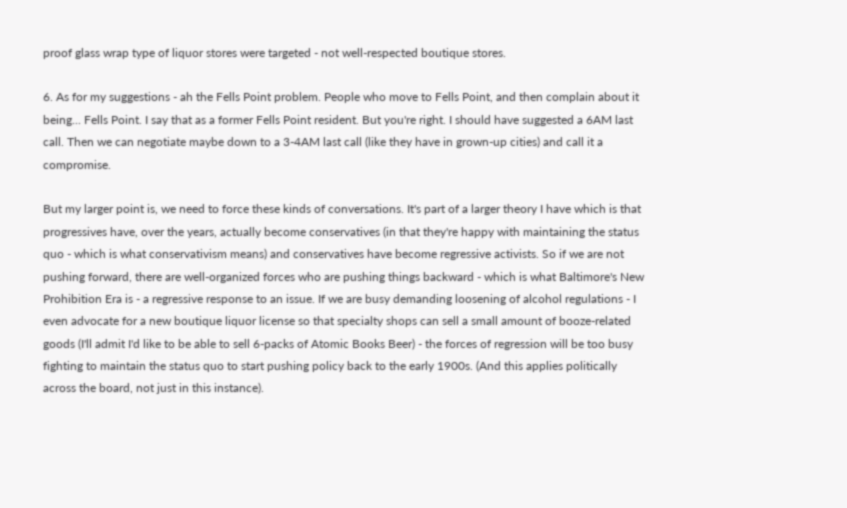proof glass wrap type of liquor stores were targeted - not well-respected boutique stores.

6. As for my suggestions - ah the Fells Point problem. People who move to Fells Point, and then complain about it being... Fells Point. I say that as a former Fells Point resident. But you're right. I should have suggested a 6AM last call. Then we can negotiate maybe down to a 3-4AM last call (like they have in grown-up cities) and call it a compromise.

But my larger point is, we need to force these kinds of conversations. It's part of a larger theory I have which is that progressives have, over the years, actually become conservatives (in that they're happy with maintaining the status quo - which is what conservativism means) and conservatives have become regressive activists. So if we are not pushing forward, there are well-organized forces who are pushing things backward - which is what Baltimore's New Prohibition Era is - a regressive response to an issue. If we are busy demanding loosening of alcohol regulations - I even advocate for a new boutique liquor license so that specialty shops can sell a small amount of booze-related goods (I'll admit I'd like to be able to sell 6-packs of Atomic Books Beer) - the forces of regression will be too busy fighting to maintain the status quo to start pushing policy back to the early 1900s. (And this applies politically across the board, not just in this instance).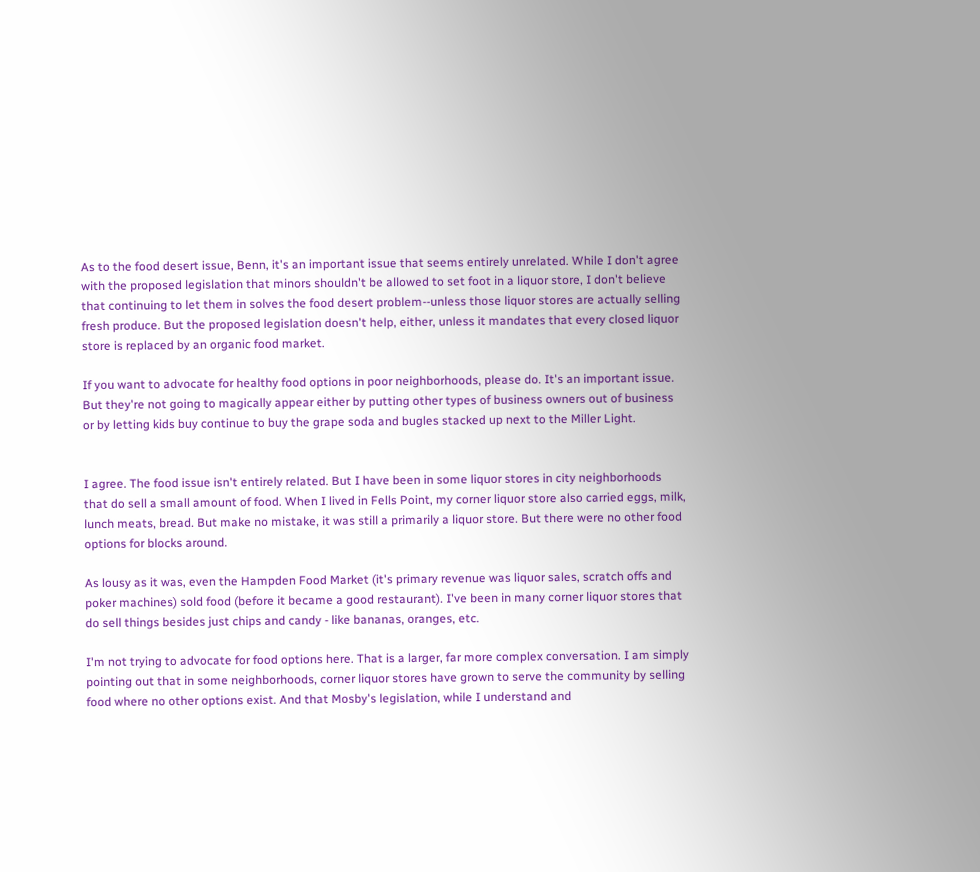As to the food desert issue, Benn, it's an important issue that seems entirely unrelated. While I don't agree with the proposed legislation that minors shouldn't be allowed to set foot in a liquor store, I don't believe that continuing to let them in solves the food desert problem--unless those liquor stores are actually selling fresh produce. But the proposed legislation doesn't help, either, unless it mandates that every closed liquor store is replaced by an organic food market.

If you want to advocate for healthy food options in poor neighborhoods, please do. It's an important issue. But they're not going to magically appear either by putting other types of business owners out of business or by letting kids buy continue to buy the grape soda and bugles stacked up next to the Miller Light.


I agree. The food issue isn't entirely related. But I have been in some liquor stores in city neighborhoods that do sell a small amount of food. When I lived in Fells Point, my corner liquor store also carried eggs, milk, lunch meats, bread. But make no mistake, it was still a primarily a liquor store. But there were no other food options for blocks around.

As lousy as it was, even the Hampden Food Market (it's primary revenue was liquor sales, scratch offs and poker machines) sold food (before it became a good restaurant). I've been in many corner liquor stores that do sell things besides just chips and candy - like bananas, oranges, etc.

I'm not trying to advocate for food options here. That is a larger, far more complex conversation. I am simply pointing out that in some neighborhoods, corner liquor stores have grown to serve the community by selling food where no other options exist. And that Mosby's legislation, while I understand and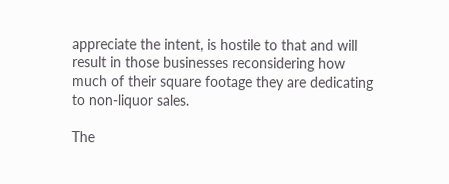appreciate the intent, is hostile to that and will result in those businesses reconsidering how much of their square footage they are dedicating to non-liquor sales.

The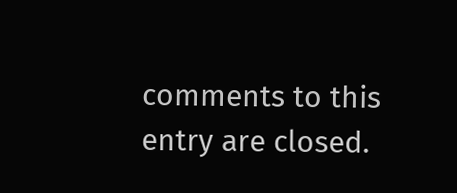comments to this entry are closed.